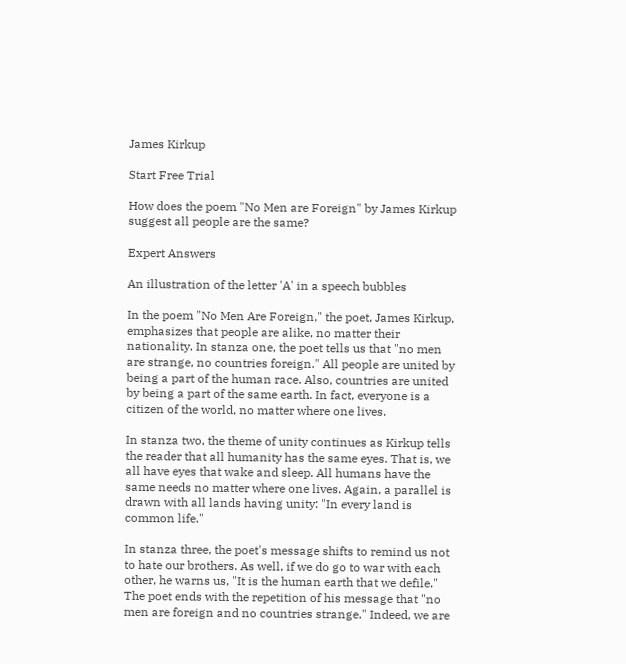James Kirkup

Start Free Trial

How does the poem "No Men are Foreign" by James Kirkup suggest all people are the same?

Expert Answers

An illustration of the letter 'A' in a speech bubbles

In the poem "No Men Are Foreign," the poet, James Kirkup, emphasizes that people are alike, no matter their nationality. In stanza one, the poet tells us that "no men are strange, no countries foreign." All people are united by being a part of the human race. Also, countries are united by being a part of the same earth. In fact, everyone is a citizen of the world, no matter where one lives.

In stanza two, the theme of unity continues as Kirkup tells the reader that all humanity has the same eyes. That is, we all have eyes that wake and sleep. All humans have the same needs no matter where one lives. Again, a parallel is drawn with all lands having unity: "In every land is common life."

In stanza three, the poet's message shifts to remind us not to hate our brothers. As well, if we do go to war with each other, he warns us, "It is the human earth that we defile." The poet ends with the repetition of his message that "no men are foreign and no countries strange." Indeed, we are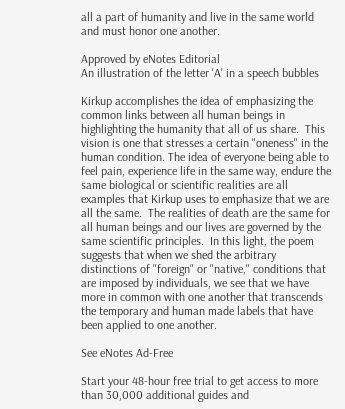all a part of humanity and live in the same world and must honor one another.

Approved by eNotes Editorial
An illustration of the letter 'A' in a speech bubbles

Kirkup accomplishes the idea of emphasizing the common links between all human beings in highlighting the humanity that all of us share.  This vision is one that stresses a certain "oneness" in the human condition. The idea of everyone being able to feel pain, experience life in the same way, endure the same biological or scientific realities are all examples that Kirkup uses to emphasize that we are all the same.  The realities of death are the same for all human beings and our lives are governed by the same scientific principles.  In this light, the poem suggests that when we shed the arbitrary distinctions of "foreign" or "native," conditions that are imposed by individuals, we see that we have more in common with one another that transcends the temporary and human made labels that have been applied to one another.

See eNotes Ad-Free

Start your 48-hour free trial to get access to more than 30,000 additional guides and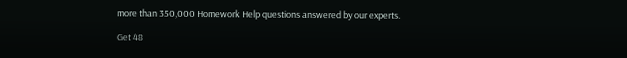more than 350,000 Homework Help questions answered by our experts.

Get 48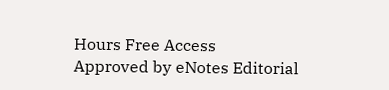Hours Free Access
Approved by eNotes Editorial